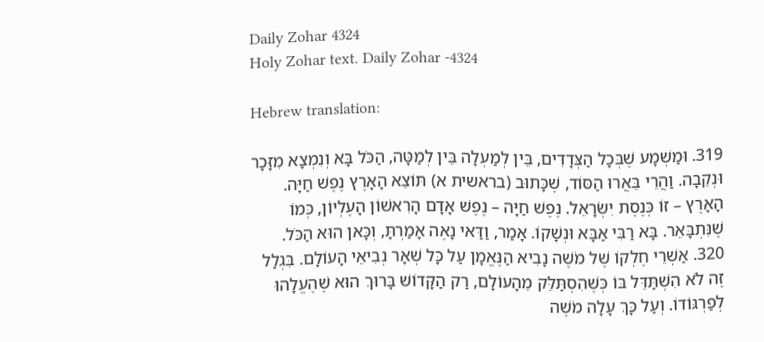Daily Zohar 4324
Holy Zohar text. Daily Zohar -4324

Hebrew translation:

319. וּמַשְׁמָע שֶׁבְּכָל הַצְּדָדִים, בֵּין לְמַעְלָה בֵּין לְמַטָּה, הַכֹּל בָּא וְנִמְצָא מִזָּכָר וּנְקֵבָה. וַהֲרֵי בֵּאֲרוּ הַסּוֹד, שֶׁכָּתוּב (בראשית א) תּוֹצֵא הָאָרֶץ נֶפֶשׁ חַיָּה. הָאָרֶץ – זוֹ כְּנֶסֶת יִשְׂרָאֵל. נֶפֶשׁ חַיָּה – נֶפֶשׁ אָדָם הָרִאשׁוֹן הָעֶלְיוֹן, כְּמוֹ שֶׁנִּתְבָּאֵר. בָּא רַבִּי אַבָּא וּנְשָׁקוֹ. אָמַר, וַדַּאי נָאֶה אָמַרְתָּ, וְכָּאן הוּא הַכֹּל.
320. אַשְׁרֵי חֶלְקוֹ שֶׁל מֹשֶׁה נָבִיא הַנֶּאֱמָן עַל כָּל שְׁאָר נְבִיאֵי הָעוֹלָם. בִּגְלַל זֶה לֹא הִשְׁתַּדֵּל בּוֹ כְּשֶׁהִסְתַּלֵּק מֵהָעוֹלָם, רַק הַקָּדוֹשׁ בָּרוּךְ הוּא שֶׁהֶעֱלָהוּ לְפַרְגּוֹדוֹ. וְעַל כָּךְ עָלָה מֹשֶׁה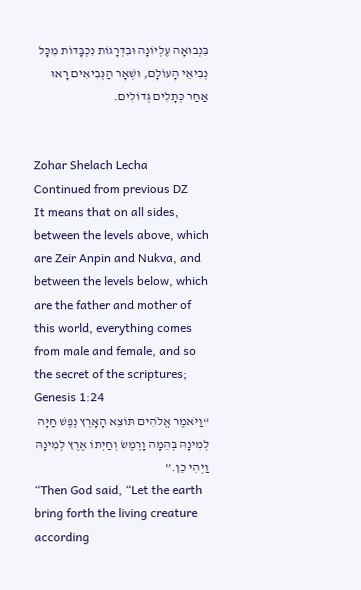בִּנְבוּאָה עֶלְיוֹנָה וּבִדְרָגוֹת נִכְבָּדוֹת מִכָּל נְבִיאֵי הָעוֹלָם, וּשְׁאָר הַנְּבִיאִים רָאוּ אַחַר כְּתָלִים גְּדוֹלִים.


Zohar Shelach Lecha
Continued from previous DZ
It means that on all sides, between the levels above, which are Zeir Anpin and Nukva, and between the levels below, which are the father and mother of this world, everything comes from male and female, and so the secret of the scriptures;
Genesis 1:24
“וַיֹּאמֶר אֱלֹהִים תּוֹצֵא הָאָרֶץ נֶפֶשׁ חַיָּה לְמִינָהּ בְּהֵמָה וָרֶמֶשׂ וְחַיְתוֹ אֶרֶץ לְמִינָהּ וַיְהִי כֵן.”
“Then God said, “Let the earth bring forth the living creature according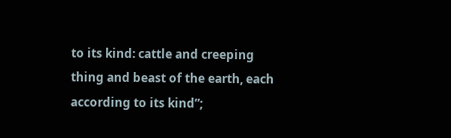to its kind: cattle and creeping thing and beast of the earth, each according to its kind”;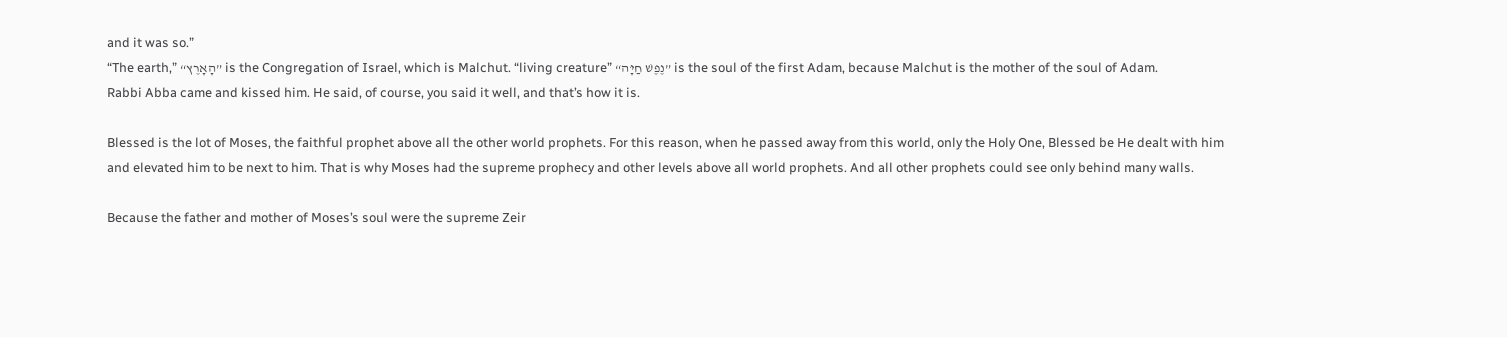and it was so.”
“The earth,” “הָאָרֶץ” is the Congregation of Israel, which is Malchut. “living creature” “נֶפֶשׁ חַיָּה” is the soul of the first Adam, because Malchut is the mother of the soul of Adam.
Rabbi Abba came and kissed him. He said, of course, you said it well, and that’s how it is.

Blessed is the lot of Moses, the faithful prophet above all the other world prophets. For this reason, when he passed away from this world, only the Holy One, Blessed be He dealt with him and elevated him to be next to him. That is why Moses had the supreme prophecy and other levels above all world prophets. And all other prophets could see only behind many walls.

Because the father and mother of Moses’s soul were the supreme Zeir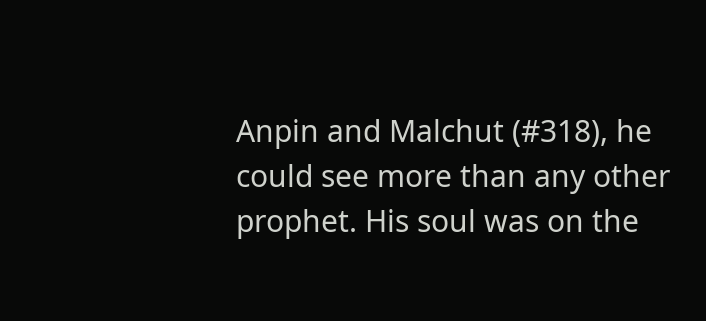Anpin and Malchut (#318), he could see more than any other prophet. His soul was on the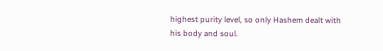highest purity level, so only Hashem dealt with his body and soul.